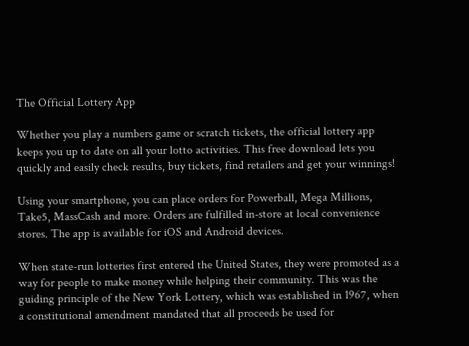The Official Lottery App

Whether you play a numbers game or scratch tickets, the official lottery app keeps you up to date on all your lotto activities. This free download lets you quickly and easily check results, buy tickets, find retailers and get your winnings!

Using your smartphone, you can place orders for Powerball, Mega Millions, Take5, MassCash and more. Orders are fulfilled in-store at local convenience stores. The app is available for iOS and Android devices.

When state-run lotteries first entered the United States, they were promoted as a way for people to make money while helping their community. This was the guiding principle of the New York Lottery, which was established in 1967, when a constitutional amendment mandated that all proceeds be used for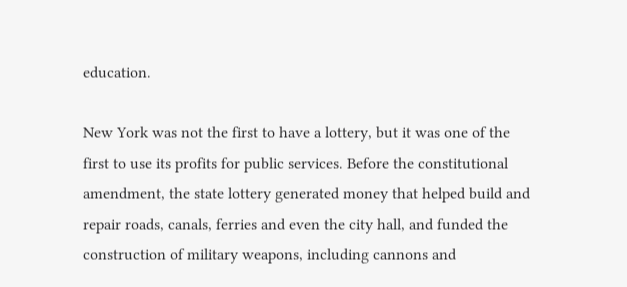education.

New York was not the first to have a lottery, but it was one of the first to use its profits for public services. Before the constitutional amendment, the state lottery generated money that helped build and repair roads, canals, ferries and even the city hall, and funded the construction of military weapons, including cannons and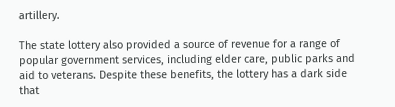artillery.

The state lottery also provided a source of revenue for a range of popular government services, including elder care, public parks and aid to veterans. Despite these benefits, the lottery has a dark side that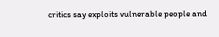critics say exploits vulnerable people and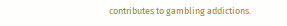contributes to gambling addictions.